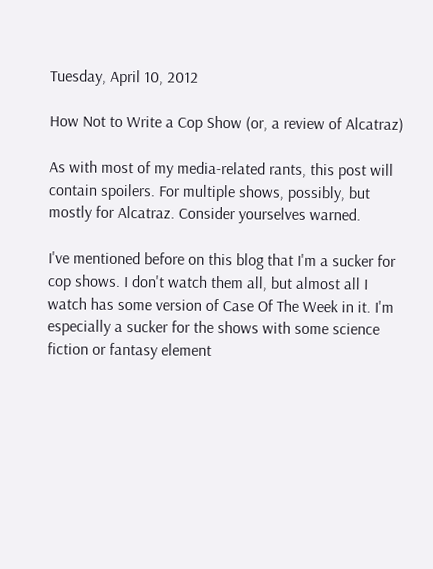Tuesday, April 10, 2012

How Not to Write a Cop Show (or, a review of Alcatraz)

As with most of my media-related rants, this post will contain spoilers. For multiple shows, possibly, but mostly for Alcatraz. Consider yourselves warned.

I've mentioned before on this blog that I'm a sucker for cop shows. I don't watch them all, but almost all I watch has some version of Case Of The Week in it. I'm especially a sucker for the shows with some science fiction or fantasy element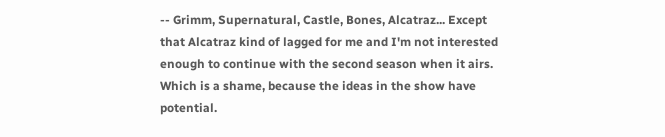-- Grimm, Supernatural, Castle, Bones, Alcatraz... Except that Alcatraz kind of lagged for me and I'm not interested enough to continue with the second season when it airs. Which is a shame, because the ideas in the show have potential.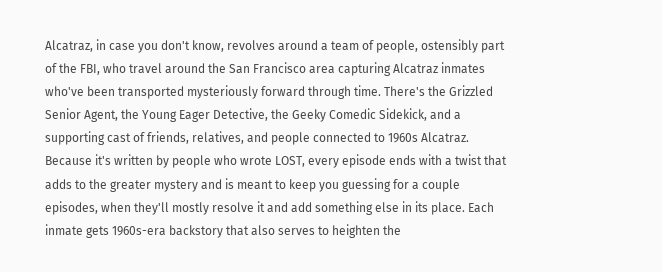Alcatraz, in case you don't know, revolves around a team of people, ostensibly part of the FBI, who travel around the San Francisco area capturing Alcatraz inmates who've been transported mysteriously forward through time. There's the Grizzled Senior Agent, the Young Eager Detective, the Geeky Comedic Sidekick, and a supporting cast of friends, relatives, and people connected to 1960s Alcatraz. Because it's written by people who wrote LOST, every episode ends with a twist that adds to the greater mystery and is meant to keep you guessing for a couple episodes, when they'll mostly resolve it and add something else in its place. Each inmate gets 1960s-era backstory that also serves to heighten the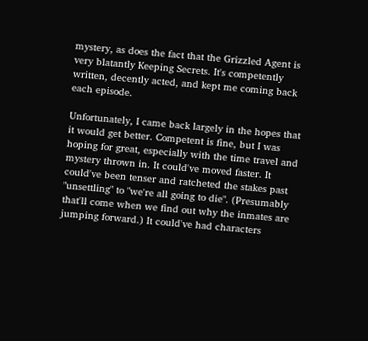mystery, as does the fact that the Grizzled Agent is very blatantly Keeping Secrets. It's competently written, decently acted, and kept me coming back each episode.

Unfortunately, I came back largely in the hopes that it would get better. Competent is fine, but I was hoping for great, especially with the time travel and mystery thrown in. It could've moved faster. It could've been tenser and ratcheted the stakes past "unsettling" to "we're all going to die". (Presumably that'll come when we find out why the inmates are jumping forward.) It could've had characters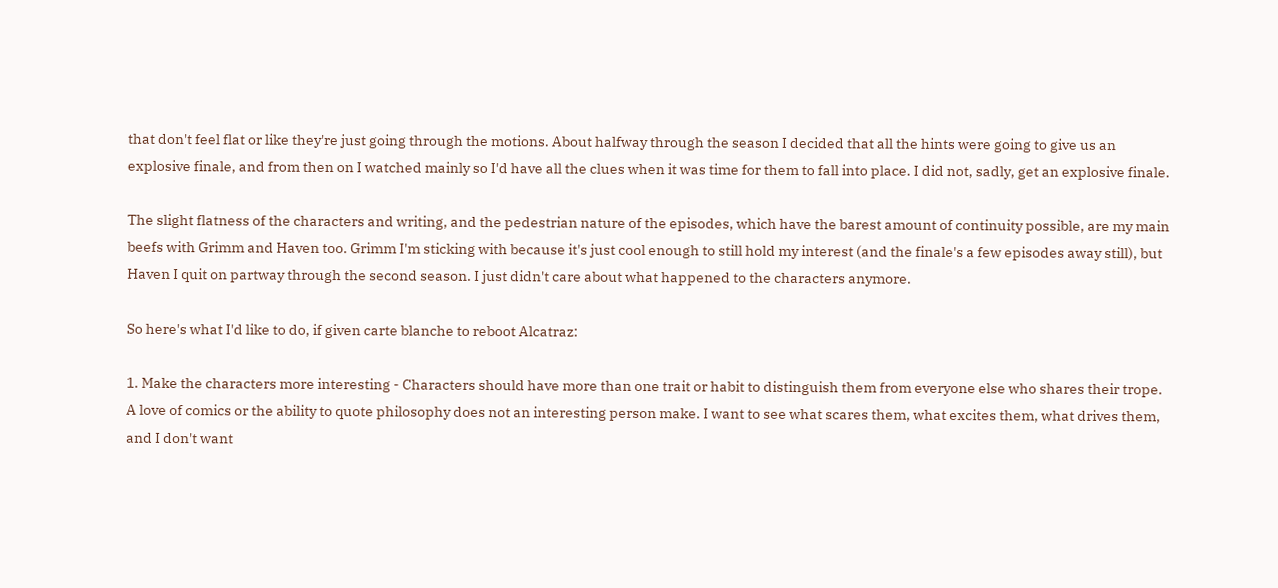that don't feel flat or like they're just going through the motions. About halfway through the season I decided that all the hints were going to give us an explosive finale, and from then on I watched mainly so I'd have all the clues when it was time for them to fall into place. I did not, sadly, get an explosive finale.

The slight flatness of the characters and writing, and the pedestrian nature of the episodes, which have the barest amount of continuity possible, are my main beefs with Grimm and Haven too. Grimm I'm sticking with because it's just cool enough to still hold my interest (and the finale's a few episodes away still), but Haven I quit on partway through the second season. I just didn't care about what happened to the characters anymore.

So here's what I'd like to do, if given carte blanche to reboot Alcatraz:

1. Make the characters more interesting - Characters should have more than one trait or habit to distinguish them from everyone else who shares their trope. A love of comics or the ability to quote philosophy does not an interesting person make. I want to see what scares them, what excites them, what drives them, and I don't want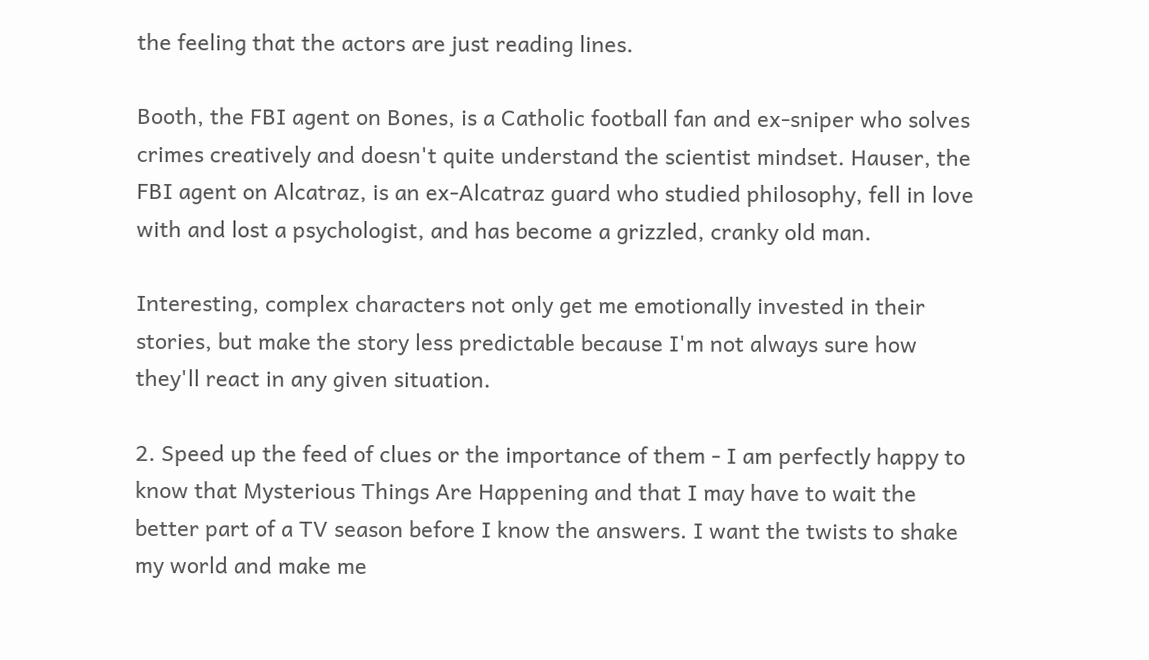the feeling that the actors are just reading lines.

Booth, the FBI agent on Bones, is a Catholic football fan and ex-sniper who solves crimes creatively and doesn't quite understand the scientist mindset. Hauser, the FBI agent on Alcatraz, is an ex-Alcatraz guard who studied philosophy, fell in love with and lost a psychologist, and has become a grizzled, cranky old man.

Interesting, complex characters not only get me emotionally invested in their stories, but make the story less predictable because I'm not always sure how they'll react in any given situation.

2. Speed up the feed of clues or the importance of them - I am perfectly happy to know that Mysterious Things Are Happening and that I may have to wait the better part of a TV season before I know the answers. I want the twists to shake my world and make me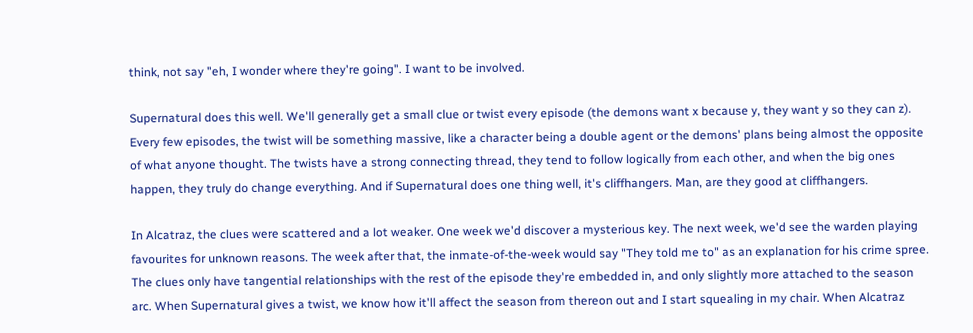think, not say "eh, I wonder where they're going". I want to be involved.

Supernatural does this well. We'll generally get a small clue or twist every episode (the demons want x because y, they want y so they can z). Every few episodes, the twist will be something massive, like a character being a double agent or the demons' plans being almost the opposite of what anyone thought. The twists have a strong connecting thread, they tend to follow logically from each other, and when the big ones happen, they truly do change everything. And if Supernatural does one thing well, it's cliffhangers. Man, are they good at cliffhangers.

In Alcatraz, the clues were scattered and a lot weaker. One week we'd discover a mysterious key. The next week, we'd see the warden playing favourites for unknown reasons. The week after that, the inmate-of-the-week would say "They told me to" as an explanation for his crime spree. The clues only have tangential relationships with the rest of the episode they're embedded in, and only slightly more attached to the season arc. When Supernatural gives a twist, we know how it'll affect the season from thereon out and I start squealing in my chair. When Alcatraz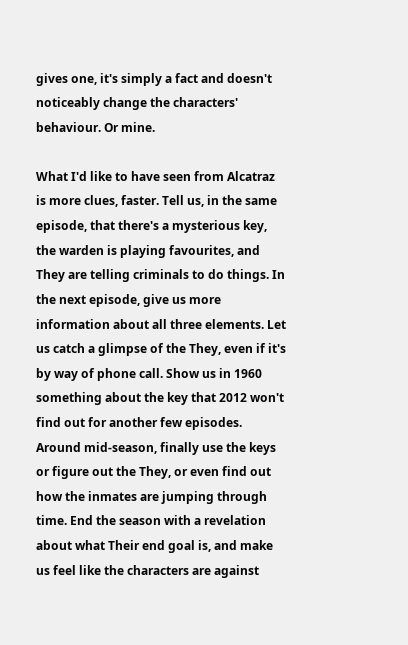gives one, it's simply a fact and doesn't noticeably change the characters' behaviour. Or mine.

What I'd like to have seen from Alcatraz is more clues, faster. Tell us, in the same episode, that there's a mysterious key, the warden is playing favourites, and They are telling criminals to do things. In the next episode, give us more information about all three elements. Let us catch a glimpse of the They, even if it's by way of phone call. Show us in 1960 something about the key that 2012 won't find out for another few episodes. Around mid-season, finally use the keys or figure out the They, or even find out how the inmates are jumping through time. End the season with a revelation about what Their end goal is, and make us feel like the characters are against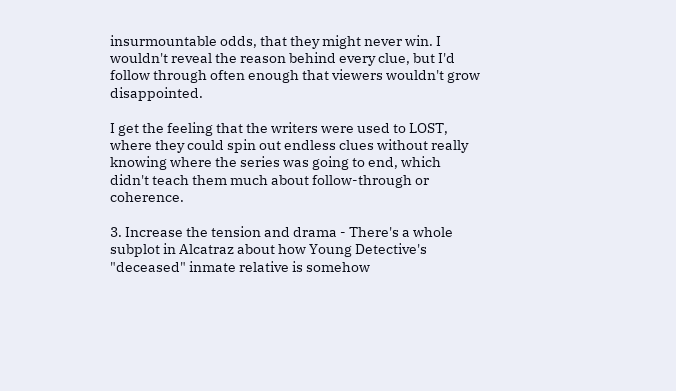insurmountable odds, that they might never win. I wouldn't reveal the reason behind every clue, but I'd follow through often enough that viewers wouldn't grow disappointed.

I get the feeling that the writers were used to LOST, where they could spin out endless clues without really knowing where the series was going to end, which didn't teach them much about follow-through or coherence.

3. Increase the tension and drama - There's a whole subplot in Alcatraz about how Young Detective's "deceased" inmate relative is somehow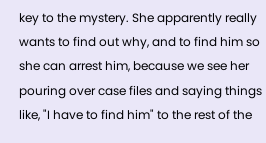key to the mystery. She apparently really wants to find out why, and to find him so she can arrest him, because we see her pouring over case files and saying things like, "I have to find him" to the rest of the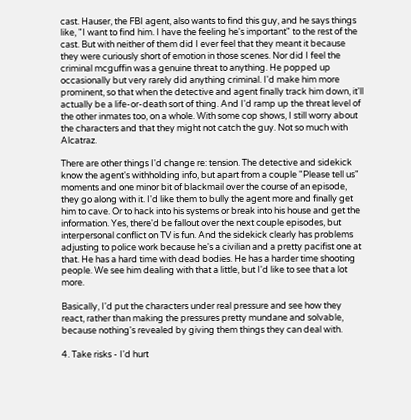cast. Hauser, the FBI agent, also wants to find this guy, and he says things like, "I want to find him. I have the feeling he's important" to the rest of the cast. But with neither of them did I ever feel that they meant it because they were curiously short of emotion in those scenes. Nor did I feel the criminal mcguffin was a genuine threat to anything. He popped up occasionally but very rarely did anything criminal. I'd make him more prominent, so that when the detective and agent finally track him down, it'll actually be a life-or-death sort of thing. And I'd ramp up the threat level of the other inmates too, on a whole. With some cop shows, I still worry about the characters and that they might not catch the guy. Not so much with Alcatraz.

There are other things I'd change re: tension. The detective and sidekick know the agent's withholding info, but apart from a couple "Please tell us" moments and one minor bit of blackmail over the course of an episode, they go along with it. I'd like them to bully the agent more and finally get him to cave. Or to hack into his systems or break into his house and get the information. Yes, there'd be fallout over the next couple episodes, but interpersonal conflict on TV is fun. And the sidekick clearly has problems adjusting to police work because he's a civilian and a pretty pacifist one at that. He has a hard time with dead bodies. He has a harder time shooting people. We see him dealing with that a little, but I'd like to see that a lot more.

Basically, I'd put the characters under real pressure and see how they react, rather than making the pressures pretty mundane and solvable, because nothing's revealed by giving them things they can deal with.

4. Take risks - I'd hurt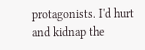protagonists. I'd hurt and kidnap the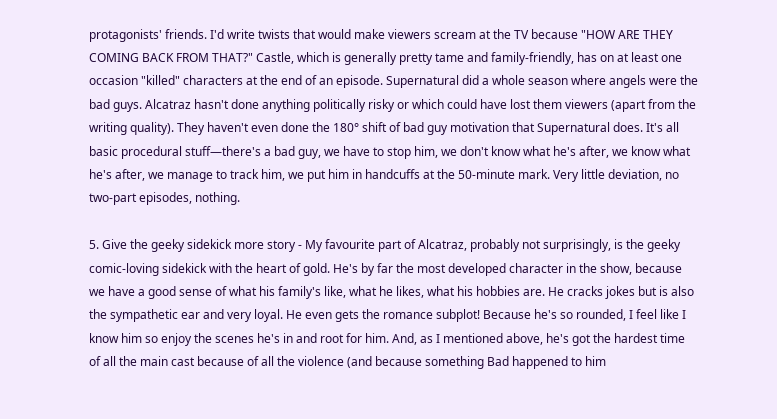protagonists' friends. I'd write twists that would make viewers scream at the TV because "HOW ARE THEY COMING BACK FROM THAT?" Castle, which is generally pretty tame and family-friendly, has on at least one occasion "killed" characters at the end of an episode. Supernatural did a whole season where angels were the bad guys. Alcatraz hasn't done anything politically risky or which could have lost them viewers (apart from the writing quality). They haven't even done the 180° shift of bad guy motivation that Supernatural does. It's all basic procedural stuff—there's a bad guy, we have to stop him, we don't know what he's after, we know what he's after, we manage to track him, we put him in handcuffs at the 50-minute mark. Very little deviation, no two-part episodes, nothing.

5. Give the geeky sidekick more story - My favourite part of Alcatraz, probably not surprisingly, is the geeky comic-loving sidekick with the heart of gold. He's by far the most developed character in the show, because we have a good sense of what his family's like, what he likes, what his hobbies are. He cracks jokes but is also the sympathetic ear and very loyal. He even gets the romance subplot! Because he's so rounded, I feel like I know him so enjoy the scenes he's in and root for him. And, as I mentioned above, he's got the hardest time of all the main cast because of all the violence (and because something Bad happened to him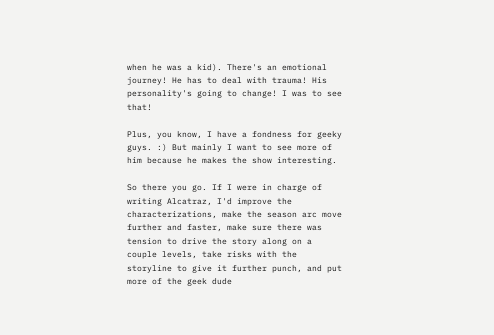when he was a kid). There's an emotional journey! He has to deal with trauma! His personality's going to change! I was to see that!

Plus, you know, I have a fondness for geeky guys. :) But mainly I want to see more of him because he makes the show interesting.

So there you go. If I were in charge of writing Alcatraz, I'd improve the characterizations, make the season arc move further and faster, make sure there was tension to drive the story along on a couple levels, take risks with the storyline to give it further punch, and put more of the geek dude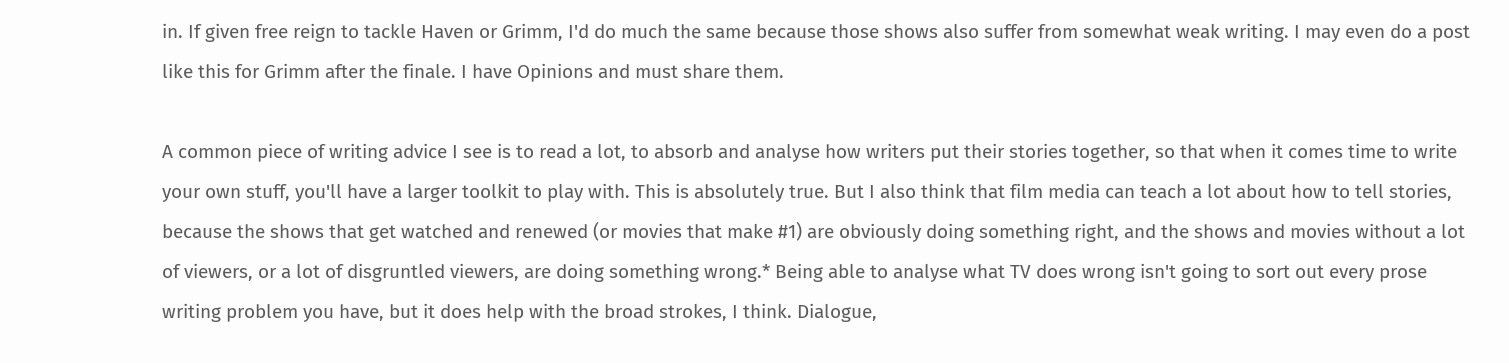in. If given free reign to tackle Haven or Grimm, I'd do much the same because those shows also suffer from somewhat weak writing. I may even do a post like this for Grimm after the finale. I have Opinions and must share them.

A common piece of writing advice I see is to read a lot, to absorb and analyse how writers put their stories together, so that when it comes time to write your own stuff, you'll have a larger toolkit to play with. This is absolutely true. But I also think that film media can teach a lot about how to tell stories, because the shows that get watched and renewed (or movies that make #1) are obviously doing something right, and the shows and movies without a lot of viewers, or a lot of disgruntled viewers, are doing something wrong.* Being able to analyse what TV does wrong isn't going to sort out every prose writing problem you have, but it does help with the broad strokes, I think. Dialogue,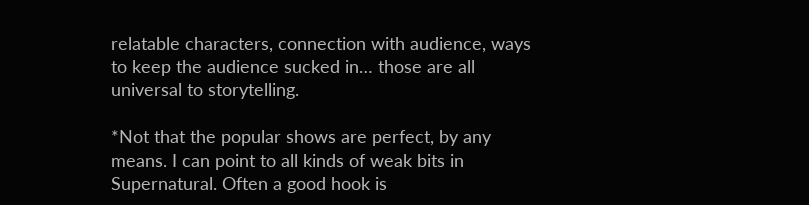relatable characters, connection with audience, ways to keep the audience sucked in… those are all universal to storytelling.

*Not that the popular shows are perfect, by any means. I can point to all kinds of weak bits in Supernatural. Often a good hook is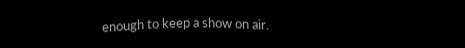enough to keep a show on air.